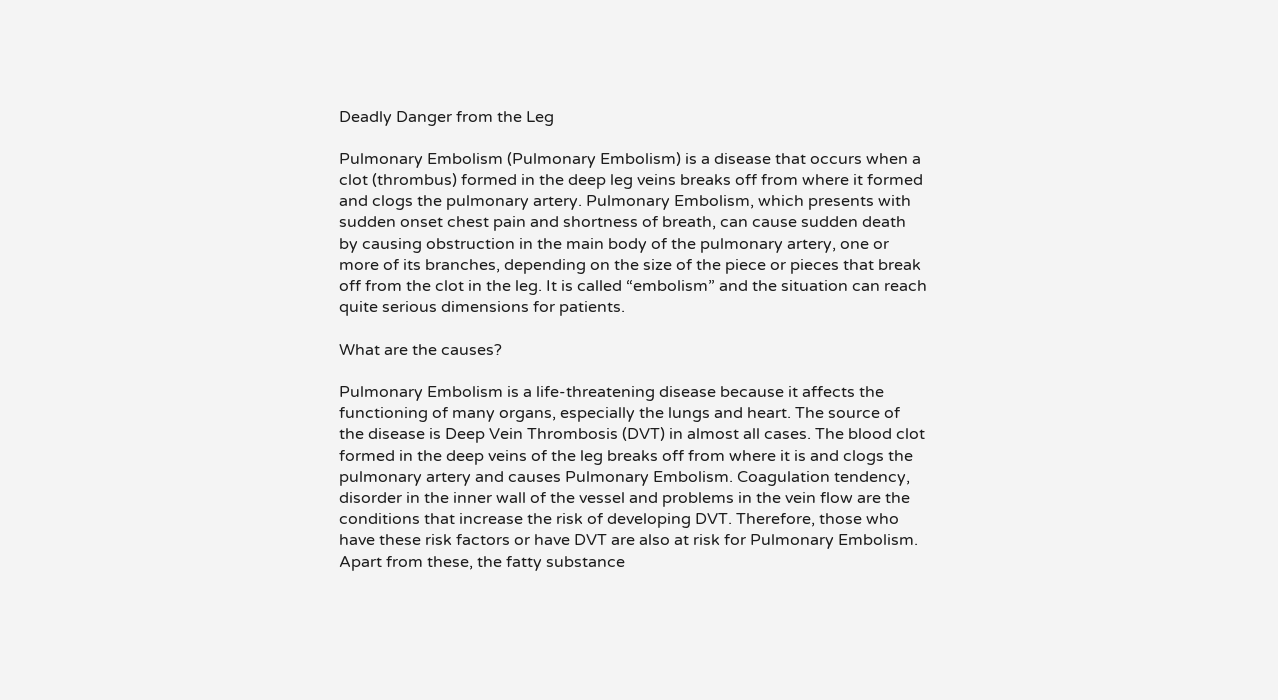Deadly Danger from the Leg

Pulmonary Embolism (Pulmonary Embolism) is a disease that occurs when a clot (thrombus) formed in the deep leg veins breaks off from where it formed and clogs the pulmonary artery. Pulmonary Embolism, which presents with sudden onset chest pain and shortness of breath, can cause sudden death by causing obstruction in the main body of the pulmonary artery, one or more of its branches, depending on the size of the piece or pieces that break off from the clot in the leg. It is called “embolism” and the situation can reach quite serious dimensions for patients.

What are the causes?

Pulmonary Embolism is a life-threatening disease because it affects the functioning of many organs, especially the lungs and heart. The source of the disease is Deep Vein Thrombosis (DVT) in almost all cases. The blood clot formed in the deep veins of the leg breaks off from where it is and clogs the pulmonary artery and causes Pulmonary Embolism. Coagulation tendency, disorder in the inner wall of the vessel and problems in the vein flow are the conditions that increase the risk of developing DVT. Therefore, those who have these risk factors or have DVT are also at risk for Pulmonary Embolism. Apart from these, the fatty substance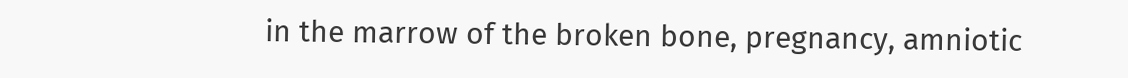in the marrow of the broken bone, pregnancy, amniotic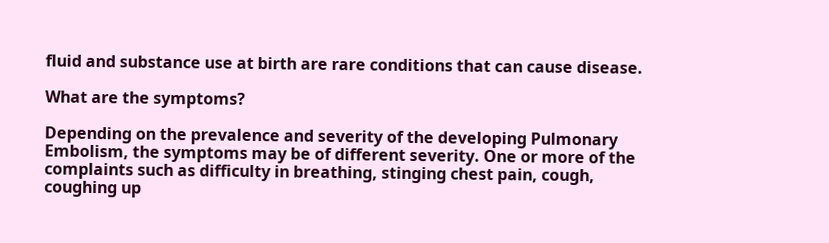fluid and substance use at birth are rare conditions that can cause disease.

What are the symptoms?

Depending on the prevalence and severity of the developing Pulmonary Embolism, the symptoms may be of different severity. One or more of the complaints such as difficulty in breathing, stinging chest pain, cough, coughing up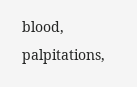blood, palpitations,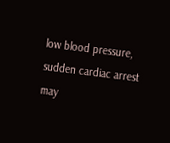low blood pressure, sudden cardiac arrest may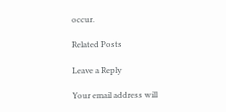occur.

Related Posts

Leave a Reply

Your email address will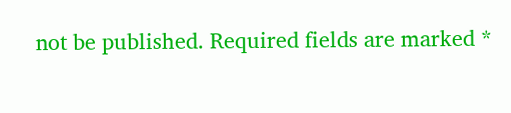not be published. Required fields are marked *